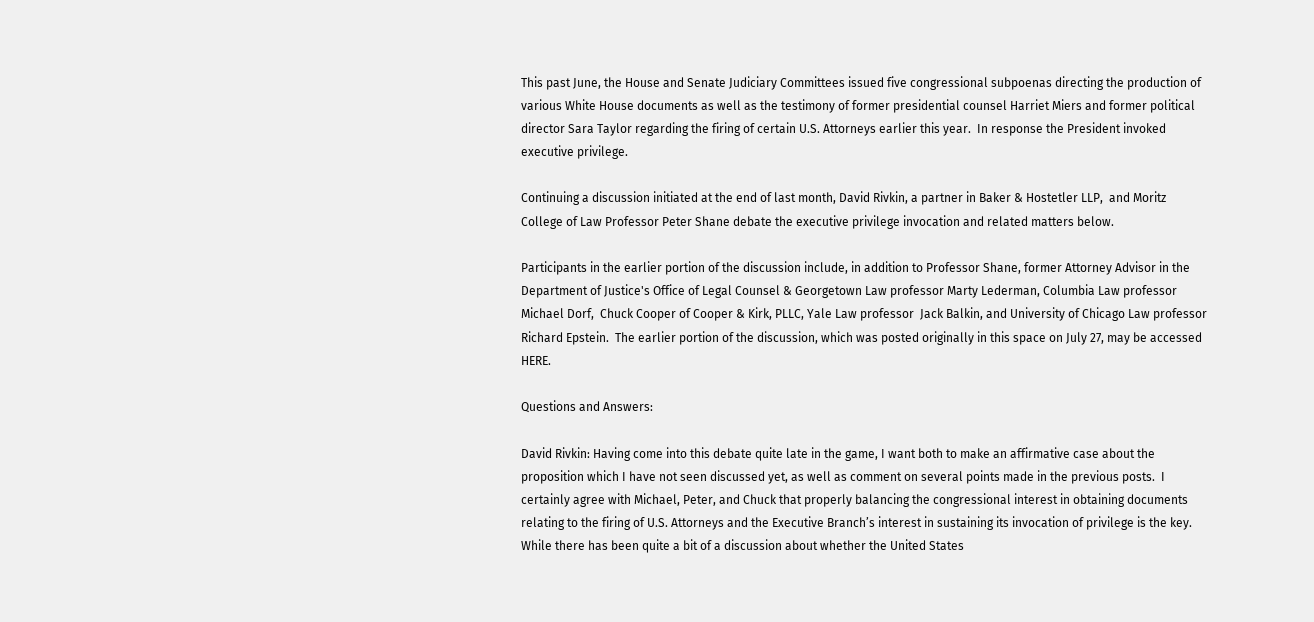This past June, the House and Senate Judiciary Committees issued five congressional subpoenas directing the production of various White House documents as well as the testimony of former presidential counsel Harriet Miers and former political director Sara Taylor regarding the firing of certain U.S. Attorneys earlier this year.  In response the President invoked executive privilege.

Continuing a discussion initiated at the end of last month, David Rivkin, a partner in Baker & Hostetler LLP,  and Moritz College of Law Professor Peter Shane debate the executive privilege invocation and related matters below.

Participants in the earlier portion of the discussion include, in addition to Professor Shane, former Attorney Advisor in the Department of Justice's Office of Legal Counsel & Georgetown Law professor Marty Lederman, Columbia Law professor Michael Dorf,  Chuck Cooper of Cooper & Kirk, PLLC, Yale Law professor  Jack Balkin, and University of Chicago Law professor Richard Epstein.  The earlier portion of the discussion, which was posted originally in this space on July 27, may be accessed HERE.

Questions and Answers:

David Rivkin: Having come into this debate quite late in the game, I want both to make an affirmative case about the proposition which I have not seen discussed yet, as well as comment on several points made in the previous posts.  I certainly agree with Michael, Peter, and Chuck that properly balancing the congressional interest in obtaining documents relating to the firing of U.S. Attorneys and the Executive Branch’s interest in sustaining its invocation of privilege is the key.  While there has been quite a bit of a discussion about whether the United States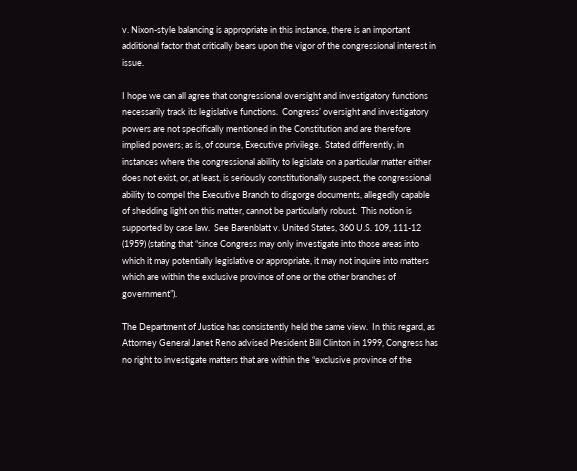v. Nixon-style balancing is appropriate in this instance, there is an important additional factor that critically bears upon the vigor of the congressional interest in issue.

I hope we can all agree that congressional oversight and investigatory functions necessarily track its legislative functions.  Congress’ oversight and investigatory powers are not specifically mentioned in the Constitution and are therefore implied powers; as is, of course, Executive privilege.  Stated differently, in instances where the congressional ability to legislate on a particular matter either does not exist, or, at least, is seriously constitutionally suspect, the congressional ability to compel the Executive Branch to disgorge documents, allegedly capable of shedding light on this matter, cannot be particularly robust.  This notion is supported by case law.  See Barenblatt v. United States, 360 U.S. 109, 111-12 (1959) (stating that “since Congress may only investigate into those areas into which it may potentially legislative or appropriate, it may not inquire into matters which are within the exclusive province of one or the other branches of government”).

The Department of Justice has consistently held the same view.  In this regard, as Attorney General Janet Reno advised President Bill Clinton in 1999, Congress has no right to investigate matters that are within the “exclusive province of the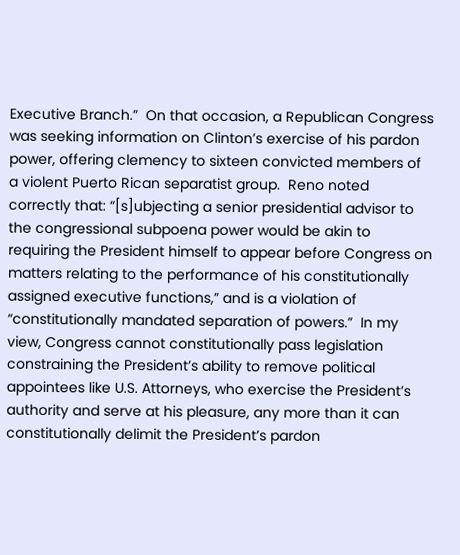Executive Branch.”  On that occasion, a Republican Congress was seeking information on Clinton’s exercise of his pardon power, offering clemency to sixteen convicted members of a violent Puerto Rican separatist group.  Reno noted correctly that: “[s]ubjecting a senior presidential advisor to the congressional subpoena power would be akin to requiring the President himself to appear before Congress on matters relating to the performance of his constitutionally assigned executive functions,” and is a violation of “constitutionally mandated separation of powers.”  In my view, Congress cannot constitutionally pass legislation constraining the President’s ability to remove political appointees like U.S. Attorneys, who exercise the President’s authority and serve at his pleasure, any more than it can constitutionally delimit the President’s pardon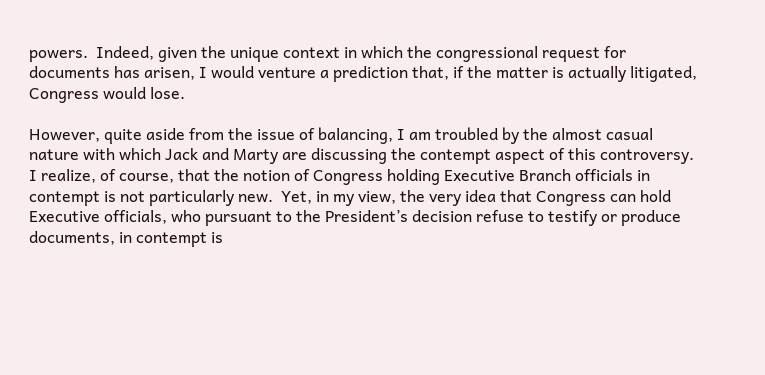powers.  Indeed, given the unique context in which the congressional request for documents has arisen, I would venture a prediction that, if the matter is actually litigated, Congress would lose.

However, quite aside from the issue of balancing, I am troubled by the almost casual nature with which Jack and Marty are discussing the contempt aspect of this controversy.  I realize, of course, that the notion of Congress holding Executive Branch officials in contempt is not particularly new.  Yet, in my view, the very idea that Congress can hold Executive officials, who pursuant to the President’s decision refuse to testify or produce documents, in contempt is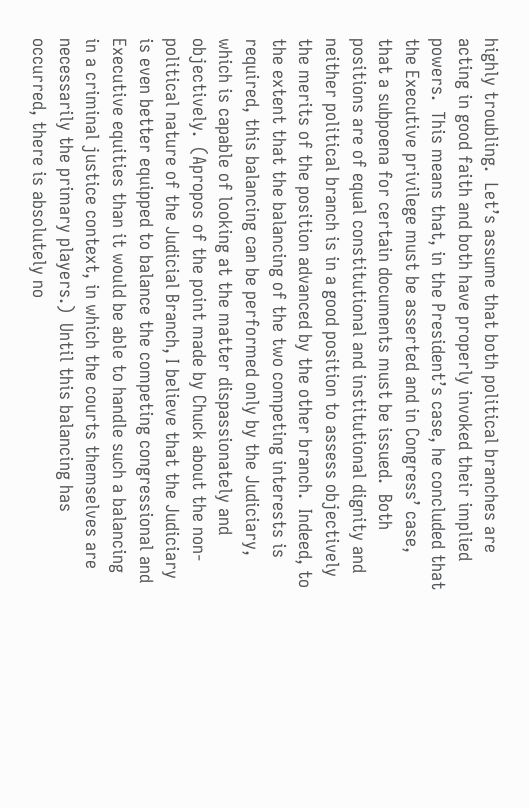highly troubling.  Let’s assume that both political branches are acting in good faith and both have properly invoked their implied powers.  This means that, in the President’s case, he concluded that the Executive privilege must be asserted and in Congress’ case, that a subpoena for certain documents must be issued.  Both positions are of equal constitutional and institutional dignity and neither political branch is in a good position to assess objectively the merits of the position advanced by the other branch.  Indeed, to the extent that the balancing of the two competing interests is required, this balancing can be performed only by the Judiciary, which is capable of looking at the matter dispassionately and objectively.  (Apropos of the point made by Chuck about the non-political nature of the Judicial Branch, I believe that the Judiciary is even better equipped to balance the competing congressional and Executive equities than it would be able to handle such a balancing in a criminal justice context, in which the courts themselves are necessarily the primary players.)  Until this balancing has occurred, there is absolutely no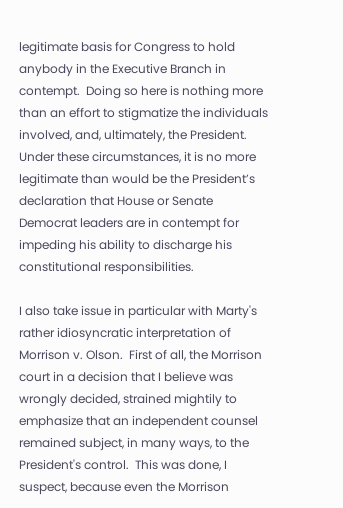legitimate basis for Congress to hold anybody in the Executive Branch in contempt.  Doing so here is nothing more than an effort to stigmatize the individuals involved, and, ultimately, the President.  Under these circumstances, it is no more legitimate than would be the President’s declaration that House or Senate Democrat leaders are in contempt for impeding his ability to discharge his constitutional responsibilities.

I also take issue in particular with Marty's rather idiosyncratic interpretation of Morrison v. Olson.  First of all, the Morrison court in a decision that I believe was wrongly decided, strained mightily to emphasize that an independent counsel remained subject, in many ways, to the President's control.  This was done, I suspect, because even the Morrison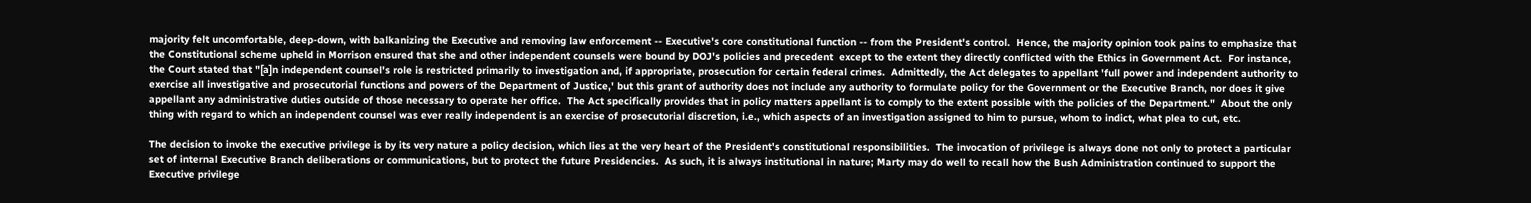majority felt uncomfortable, deep-down, with balkanizing the Executive and removing law enforcement -- Executive's core constitutional function -- from the President's control.  Hence, the majority opinion took pains to emphasize that the Constitutional scheme upheld in Morrison ensured that she and other independent counsels were bound by DOJ's policies and precedent  except to the extent they directly conflicted with the Ethics in Government Act.  For instance, the Court stated that "[a]n independent counsel's role is restricted primarily to investigation and, if appropriate, prosecution for certain federal crimes.  Admittedly, the Act delegates to appellant 'full power and independent authority to exercise all investigative and prosecutorial functions and powers of the Department of Justice,' but this grant of authority does not include any authority to formulate policy for the Government or the Executive Branch, nor does it give appellant any administrative duties outside of those necessary to operate her office.  The Act specifically provides that in policy matters appellant is to comply to the extent possible with the policies of the Department."  About the only thing with regard to which an independent counsel was ever really independent is an exercise of prosecutorial discretion, i.e., which aspects of an investigation assigned to him to pursue, whom to indict, what plea to cut, etc.

The decision to invoke the executive privilege is by its very nature a policy decision, which lies at the very heart of the President's constitutional responsibilities.  The invocation of privilege is always done not only to protect a particular set of internal Executive Branch deliberations or communications, but to protect the future Presidencies.  As such, it is always institutional in nature; Marty may do well to recall how the Bush Administration continued to support the Executive privilege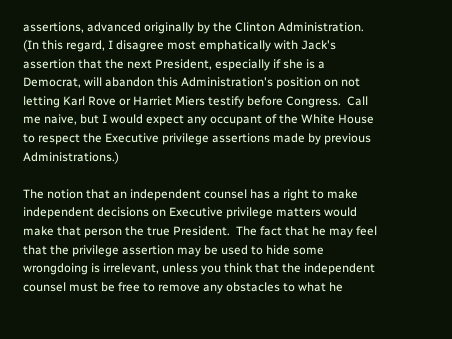assertions, advanced originally by the Clinton Administration.  (In this regard, I disagree most emphatically with Jack's assertion that the next President, especially if she is a Democrat, will abandon this Administration's position on not letting Karl Rove or Harriet Miers testify before Congress.  Call me naive, but I would expect any occupant of the White House to respect the Executive privilege assertions made by previous Administrations.)

The notion that an independent counsel has a right to make independent decisions on Executive privilege matters would make that person the true President.  The fact that he may feel that the privilege assertion may be used to hide some wrongdoing is irrelevant, unless you think that the independent counsel must be free to remove any obstacles to what he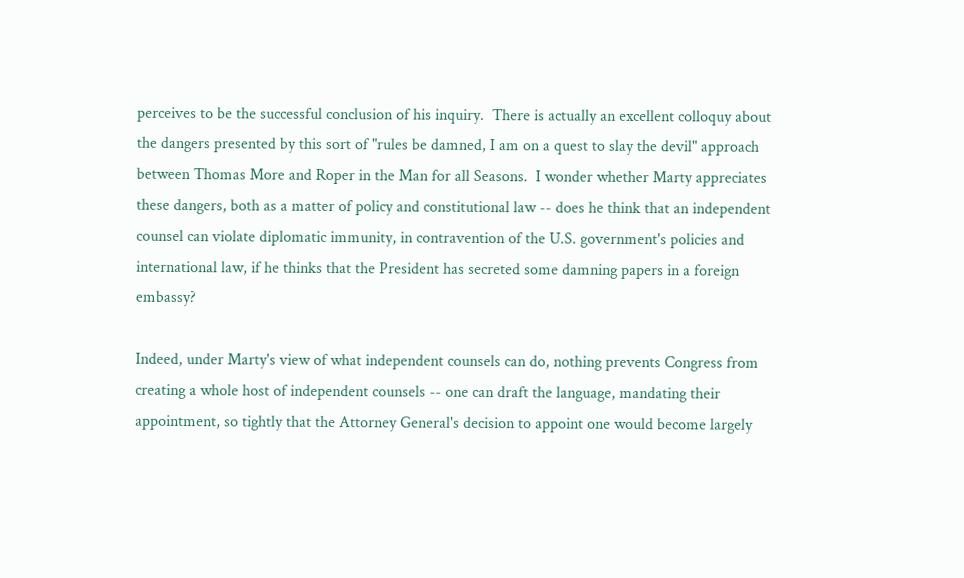perceives to be the successful conclusion of his inquiry.  There is actually an excellent colloquy about the dangers presented by this sort of "rules be damned, I am on a quest to slay the devil" approach between Thomas More and Roper in the Man for all Seasons.  I wonder whether Marty appreciates these dangers, both as a matter of policy and constitutional law -- does he think that an independent counsel can violate diplomatic immunity, in contravention of the U.S. government's policies and international law, if he thinks that the President has secreted some damning papers in a foreign embassy?

Indeed, under Marty's view of what independent counsels can do, nothing prevents Congress from creating a whole host of independent counsels -- one can draft the language, mandating their appointment, so tightly that the Attorney General's decision to appoint one would become largely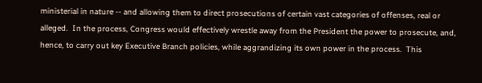ministerial in nature -- and allowing them to direct prosecutions of certain vast categories of offenses, real or alleged.  In the process, Congress would effectively wrestle away from the President the power to prosecute, and, hence, to carry out key Executive Branch policies, while aggrandizing its own power in the process.  This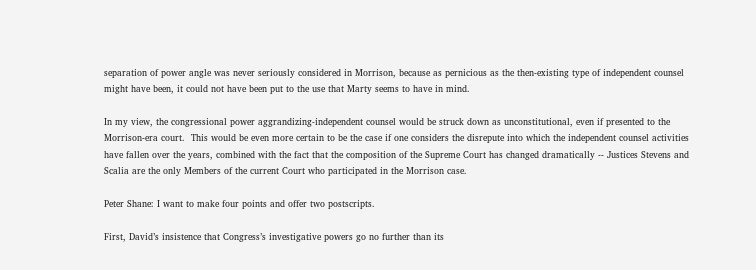separation of power angle was never seriously considered in Morrison, because as pernicious as the then-existing type of independent counsel might have been, it could not have been put to the use that Marty seems to have in mind.

In my view, the congressional power aggrandizing-independent counsel would be struck down as unconstitutional, even if presented to the Morrison-era court.  This would be even more certain to be the case if one considers the disrepute into which the independent counsel activities have fallen over the years, combined with the fact that the composition of the Supreme Court has changed dramatically -- Justices Stevens and Scalia are the only Members of the current Court who participated in the Morrison case.

Peter Shane: I want to make four points and offer two postscripts.

First, David’s insistence that Congress’s investigative powers go no further than its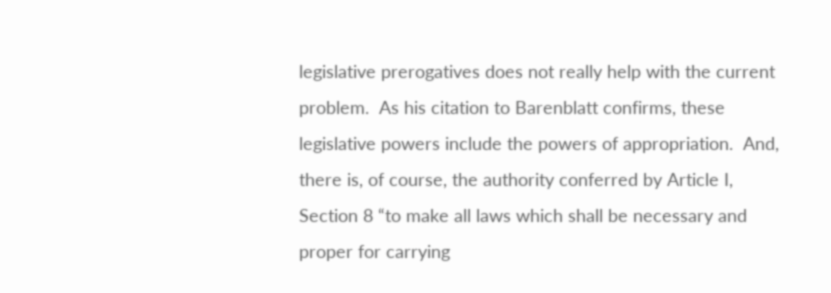legislative prerogatives does not really help with the current problem.  As his citation to Barenblatt confirms, these legislative powers include the powers of appropriation.  And, there is, of course, the authority conferred by Article I, Section 8 “to make all laws which shall be necessary and proper for carrying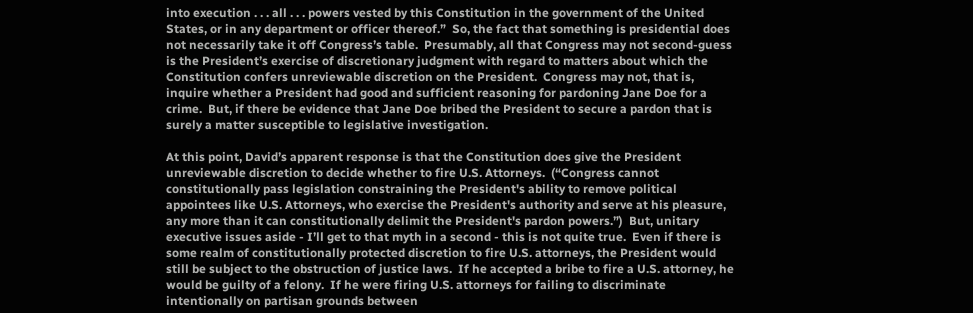into execution . . . all . . . powers vested by this Constitution in the government of the United States, or in any department or officer thereof.”  So, the fact that something is presidential does not necessarily take it off Congress’s table.  Presumably, all that Congress may not second-guess is the President’s exercise of discretionary judgment with regard to matters about which the Constitution confers unreviewable discretion on the President.  Congress may not, that is, inquire whether a President had good and sufficient reasoning for pardoning Jane Doe for a crime.  But, if there be evidence that Jane Doe bribed the President to secure a pardon that is surely a matter susceptible to legislative investigation.

At this point, David’s apparent response is that the Constitution does give the President unreviewable discretion to decide whether to fire U.S. Attorneys.  (“Congress cannot constitutionally pass legislation constraining the President's ability to remove political appointees like U.S. Attorneys, who exercise the President's authority and serve at his pleasure, any more than it can constitutionally delimit the President's pardon powers.”)  But, unitary executive issues aside - I’ll get to that myth in a second - this is not quite true.  Even if there is some realm of constitutionally protected discretion to fire U.S. attorneys, the President would still be subject to the obstruction of justice laws.  If he accepted a bribe to fire a U.S. attorney, he would be guilty of a felony.  If he were firing U.S. attorneys for failing to discriminate intentionally on partisan grounds between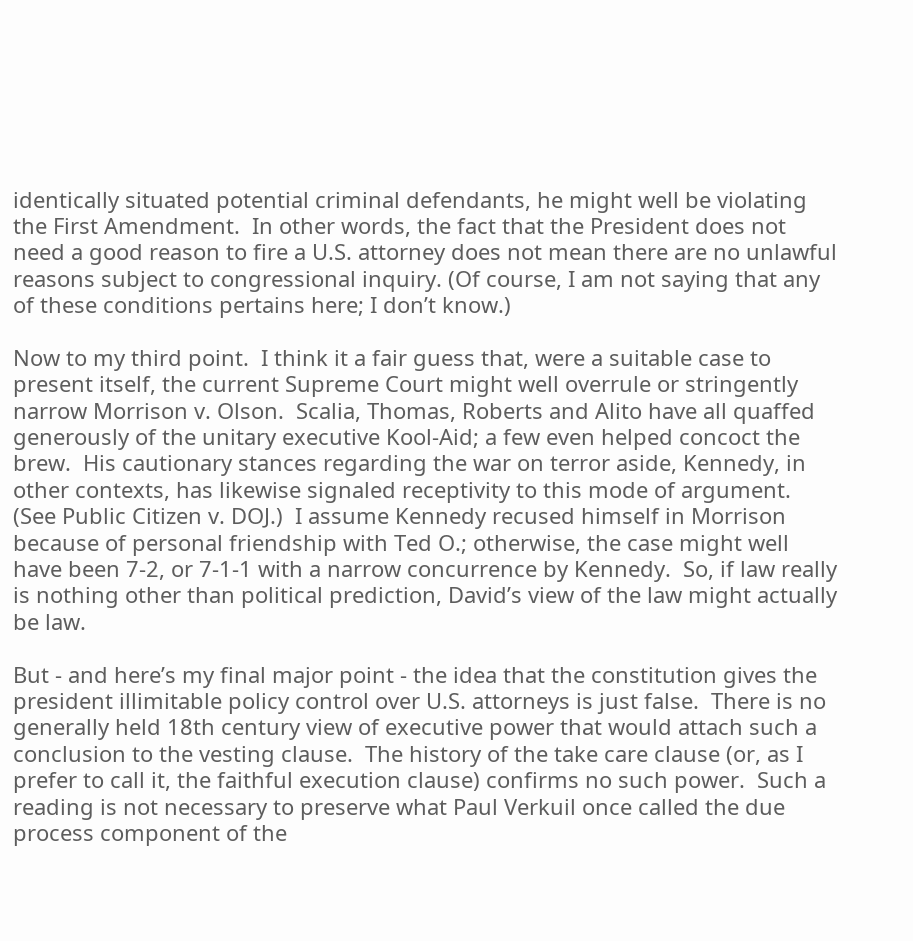identically situated potential criminal defendants, he might well be violating the First Amendment.  In other words, the fact that the President does not need a good reason to fire a U.S. attorney does not mean there are no unlawful reasons subject to congressional inquiry. (Of course, I am not saying that any of these conditions pertains here; I don’t know.)

Now to my third point.  I think it a fair guess that, were a suitable case to present itself, the current Supreme Court might well overrule or stringently narrow Morrison v. Olson.  Scalia, Thomas, Roberts and Alito have all quaffed generously of the unitary executive Kool-Aid; a few even helped concoct the brew.  His cautionary stances regarding the war on terror aside, Kennedy, in other contexts, has likewise signaled receptivity to this mode of argument.  (See Public Citizen v. DOJ.)  I assume Kennedy recused himself in Morrison because of personal friendship with Ted O.; otherwise, the case might well have been 7-2, or 7-1-1 with a narrow concurrence by Kennedy.  So, if law really is nothing other than political prediction, David’s view of the law might actually be law.

But - and here’s my final major point - the idea that the constitution gives the president illimitable policy control over U.S. attorneys is just false.  There is no generally held 18th century view of executive power that would attach such a conclusion to the vesting clause.  The history of the take care clause (or, as I prefer to call it, the faithful execution clause) confirms no such power.  Such a reading is not necessary to preserve what Paul Verkuil once called the due process component of the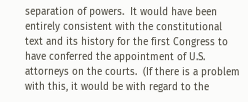separation of powers.  It would have been entirely consistent with the constitutional text and its history for the first Congress to have conferred the appointment of U.S. attorneys on the courts.  (If there is a problem with this, it would be with regard to the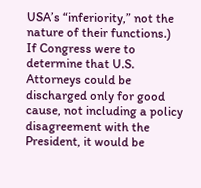USA’s “inferiority,” not the nature of their functions.)  If Congress were to determine that U.S. Attorneys could be discharged only for good cause, not including a policy disagreement with the President, it would be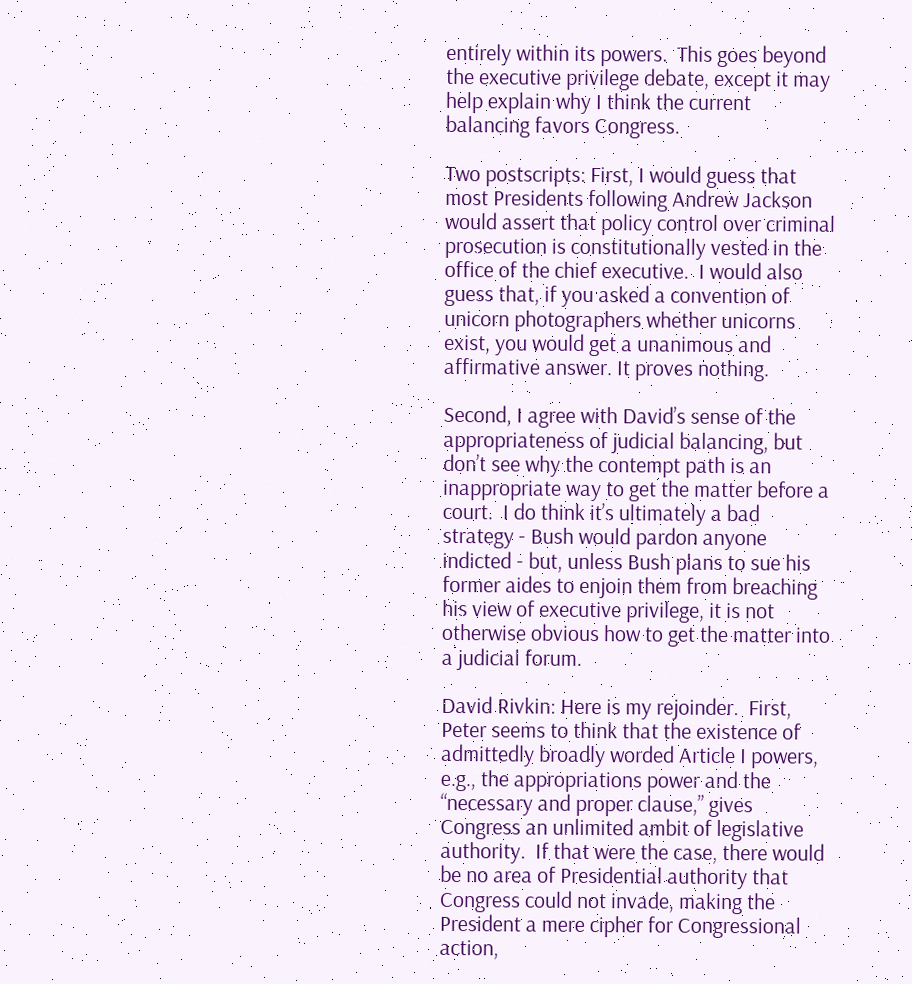entirely within its powers.  This goes beyond the executive privilege debate, except it may help explain why I think the current balancing favors Congress.

Two postscripts: First, I would guess that most Presidents following Andrew Jackson would assert that policy control over criminal prosecution is constitutionally vested in the office of the chief executive.  I would also guess that, if you asked a convention of unicorn photographers whether unicorns exist, you would get a unanimous and affirmative answer. It proves nothing.

Second, I agree with David’s sense of the appropriateness of judicial balancing, but don’t see why the contempt path is an inappropriate way to get the matter before a court.  I do think it’s ultimately a bad strategy - Bush would pardon anyone indicted - but, unless Bush plans to sue his former aides to enjoin them from breaching his view of executive privilege, it is not otherwise obvious how to get the matter into a judicial forum.

David Rivkin: Here is my rejoinder.  First, Peter seems to think that the existence of admittedly broadly worded Article I powers, e.g., the appropriations power and the “necessary and proper clause,” gives Congress an unlimited ambit of legislative authority.  If that were the case, there would be no area of Presidential authority that Congress could not invade, making the President a mere cipher for Congressional action,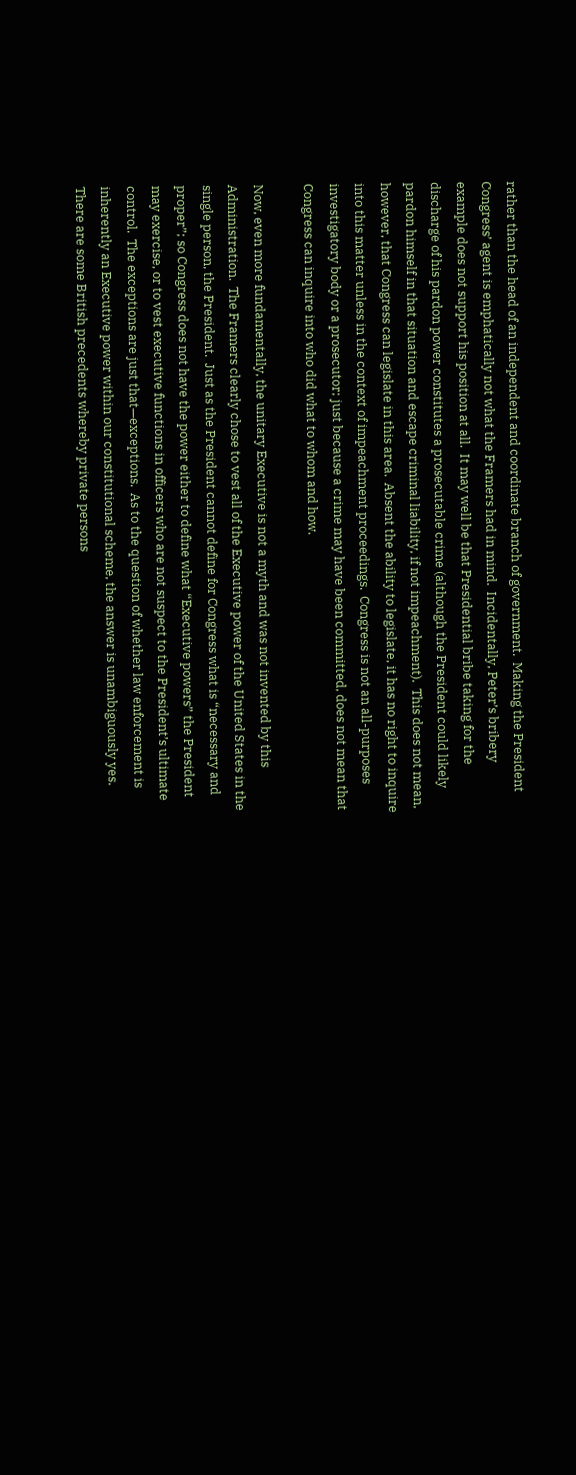rather than the head of an independent and coordinate branch of government.  Making the President Congress’ agent is emphatically not what the Framers had in mind.  Incidentally, Peter’s bribery example does not support his position at all.  It may well be that Presidential bribe taking for the discharge of his pardon power constitutes a prosecutable crime (although the President could likely pardon himself in that situation and escape criminal liability, if not impeachment).  This does not mean, however, that Congress can legislate in this area.  Absent the ability to legislate, it has no right to inquire into this matter unless in the context of impeachment proceedings.  Congress is not an all-purposes investigatory body or a prosecutor; just because a crime may have been committed, does not mean that Congress can inquire into who did what to whom and how.

Now, even more fundamentally, the unitary Executive is not a myth and was not invented by this Administration.  The Framers clearly chose to vest all of the Executive power of the United States in the single person, the President.  Just as the President cannot define for Congress what is “necessary and proper”; so Congress does not have the power either to define what “Executive powers” the President may exercise, or to vest executive functions in officers who are not suspect to the President’s ultimate control.  The exceptions are just that—exceptions.  As to the question of whether law enforcement is inherently an Executive power within our constitutional scheme, the answer is unambiguously yes.  There are some British precedents whereby private persons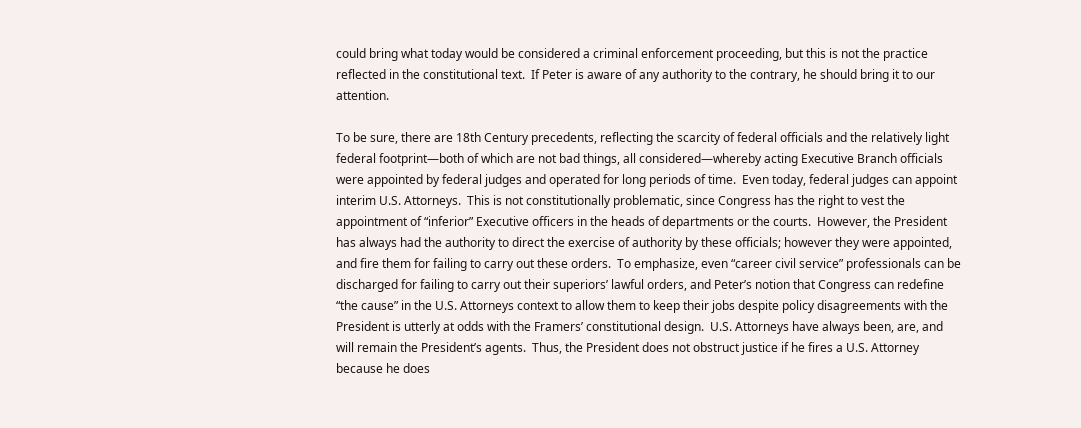could bring what today would be considered a criminal enforcement proceeding, but this is not the practice reflected in the constitutional text.  If Peter is aware of any authority to the contrary, he should bring it to our attention.

To be sure, there are 18th Century precedents, reflecting the scarcity of federal officials and the relatively light federal footprint—both of which are not bad things, all considered—whereby acting Executive Branch officials were appointed by federal judges and operated for long periods of time.  Even today, federal judges can appoint interim U.S. Attorneys.  This is not constitutionally problematic, since Congress has the right to vest the appointment of “inferior” Executive officers in the heads of departments or the courts.  However, the President has always had the authority to direct the exercise of authority by these officials; however they were appointed, and fire them for failing to carry out these orders.  To emphasize, even “career civil service” professionals can be discharged for failing to carry out their superiors’ lawful orders, and Peter’s notion that Congress can redefine “the cause” in the U.S. Attorneys context to allow them to keep their jobs despite policy disagreements with the President is utterly at odds with the Framers’ constitutional design.  U.S. Attorneys have always been, are, and will remain the President’s agents.  Thus, the President does not obstruct justice if he fires a U.S. Attorney because he does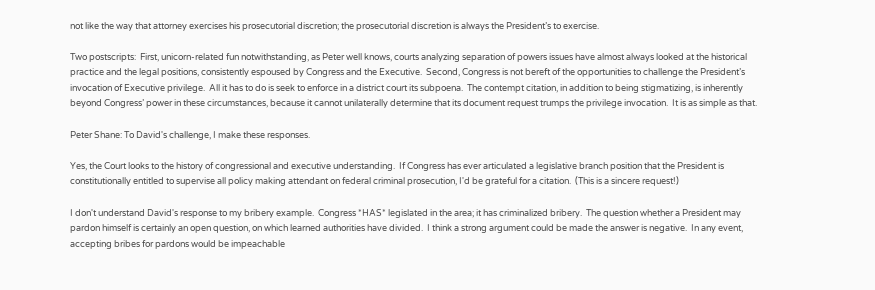not like the way that attorney exercises his prosecutorial discretion; the prosecutorial discretion is always the President’s to exercise.

Two postscripts:  First, unicorn-related fun notwithstanding, as Peter well knows, courts analyzing separation of powers issues have almost always looked at the historical practice and the legal positions, consistently espoused by Congress and the Executive.  Second, Congress is not bereft of the opportunities to challenge the President’s invocation of Executive privilege.  All it has to do is seek to enforce in a district court its subpoena.  The contempt citation, in addition to being stigmatizing, is inherently beyond Congress’ power in these circumstances, because it cannot unilaterally determine that its document request trumps the privilege invocation.  It is as simple as that.

Peter Shane: To David's challenge, I make these responses.

Yes, the Court looks to the history of congressional and executive understanding.  If Congress has ever articulated a legislative branch position that the President is constitutionally entitled to supervise all policy making attendant on federal criminal prosecution, I'd be grateful for a citation.  (This is a sincere request!)

I don't understand David's response to my bribery example.  Congress *HAS* legislated in the area; it has criminalized bribery.  The question whether a President may pardon himself is certainly an open question, on which learned authorities have divided.  I think a strong argument could be made the answer is negative.  In any event, accepting bribes for pardons would be impeachable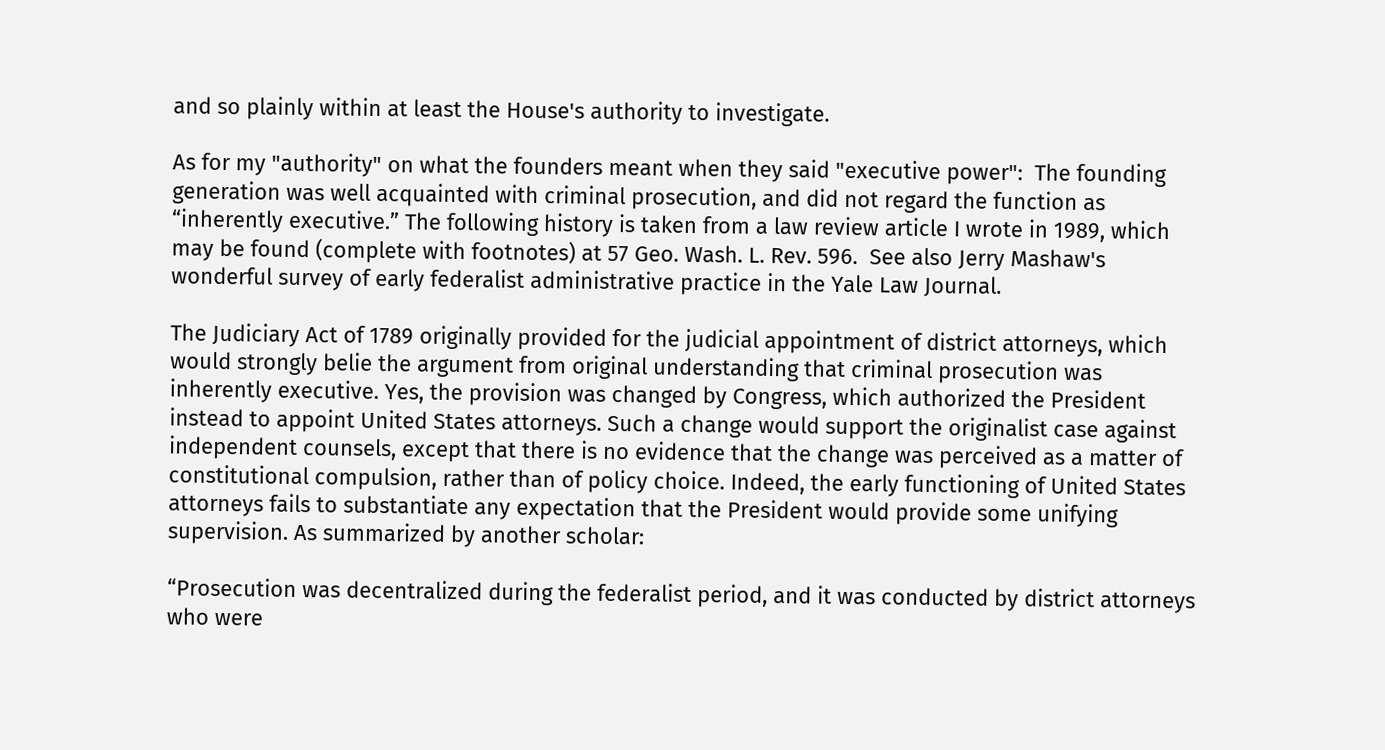and so plainly within at least the House's authority to investigate.

As for my "authority" on what the founders meant when they said "executive power":  The founding generation was well acquainted with criminal prosecution, and did not regard the function as “inherently executive.” The following history is taken from a law review article I wrote in 1989, which may be found (complete with footnotes) at 57 Geo. Wash. L. Rev. 596.  See also Jerry Mashaw's wonderful survey of early federalist administrative practice in the Yale Law Journal.

The Judiciary Act of 1789 originally provided for the judicial appointment of district attorneys, which would strongly belie the argument from original understanding that criminal prosecution was inherently executive. Yes, the provision was changed by Congress, which authorized the President instead to appoint United States attorneys. Such a change would support the originalist case against independent counsels, except that there is no evidence that the change was perceived as a matter of constitutional compulsion, rather than of policy choice. Indeed, the early functioning of United States attorneys fails to substantiate any expectation that the President would provide some unifying supervision. As summarized by another scholar:

“Prosecution was decentralized during the federalist period, and it was conducted by district attorneys who were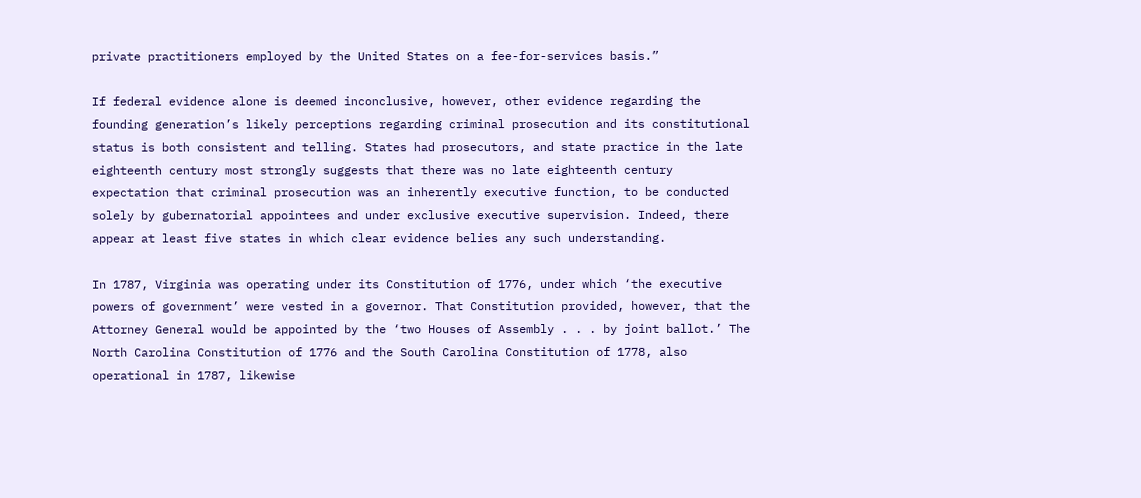private practitioners employed by the United States on a fee-for-services basis.”

If federal evidence alone is deemed inconclusive, however, other evidence regarding the founding generation’s likely perceptions regarding criminal prosecution and its constitutional status is both consistent and telling. States had prosecutors, and state practice in the late eighteenth century most strongly suggests that there was no late eighteenth century expectation that criminal prosecution was an inherently executive function, to be conducted solely by gubernatorial appointees and under exclusive executive supervision. Indeed, there appear at least five states in which clear evidence belies any such understanding.

In 1787, Virginia was operating under its Constitution of 1776, under which ‘the executive powers of government’ were vested in a governor. That Constitution provided, however, that the Attorney General would be appointed by the ‘two Houses of Assembly . . . by joint ballot.’ The North Carolina Constitution of 1776 and the South Carolina Constitution of 1778, also operational in 1787, likewise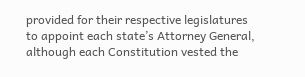provided for their respective legislatures to appoint each state’s Attorney General, although each Constitution vested the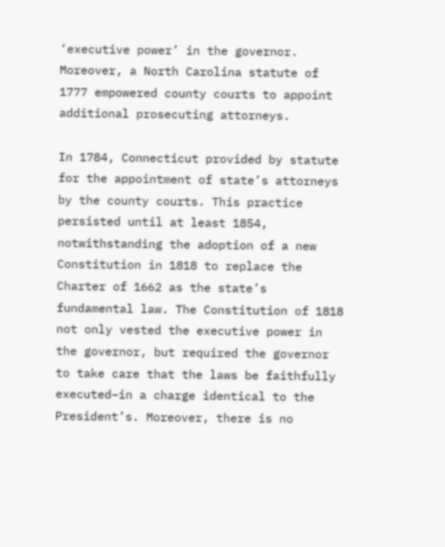‘executive power’ in the governor. Moreover, a North Carolina statute of 1777 empowered county courts to appoint additional prosecuting attorneys.

In 1784, Connecticut provided by statute for the appointment of state’s attorneys by the county courts. This practice persisted until at least 1854, notwithstanding the adoption of a new Constitution in 1818 to replace the Charter of 1662 as the state’s fundamental law. The Constitution of 1818 not only vested the executive power in the governor, but required the governor to take care that the laws be faithfully executed–in a charge identical to the President’s. Moreover, there is no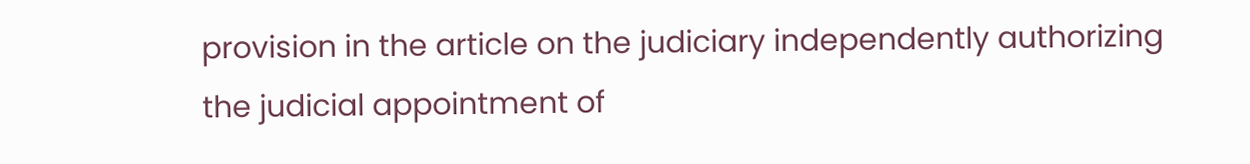provision in the article on the judiciary independently authorizing the judicial appointment of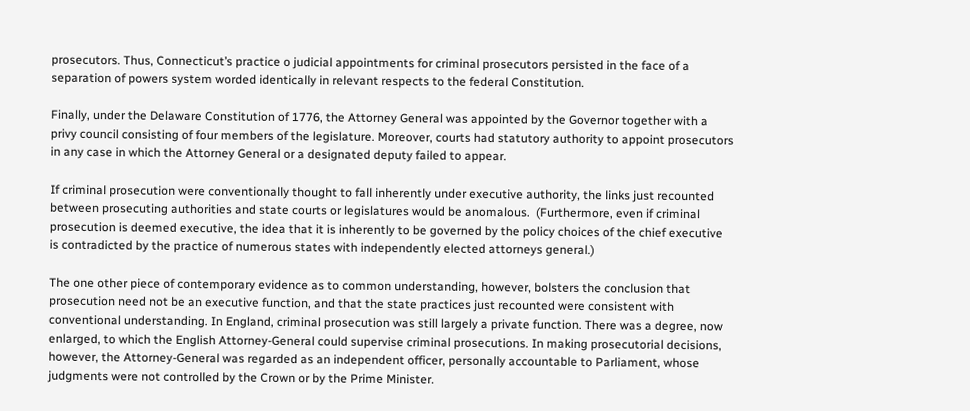prosecutors. Thus, Connecticut’s practice o judicial appointments for criminal prosecutors persisted in the face of a separation of powers system worded identically in relevant respects to the federal Constitution.

Finally, under the Delaware Constitution of 1776, the Attorney General was appointed by the Governor together with a privy council consisting of four members of the legislature. Moreover, courts had statutory authority to appoint prosecutors in any case in which the Attorney General or a designated deputy failed to appear.

If criminal prosecution were conventionally thought to fall inherently under executive authority, the links just recounted between prosecuting authorities and state courts or legislatures would be anomalous.  (Furthermore, even if criminal prosecution is deemed executive, the idea that it is inherently to be governed by the policy choices of the chief executive is contradicted by the practice of numerous states with independently elected attorneys general.)

The one other piece of contemporary evidence as to common understanding, however, bolsters the conclusion that prosecution need not be an executive function, and that the state practices just recounted were consistent with conventional understanding. In England, criminal prosecution was still largely a private function. There was a degree, now enlarged, to which the English Attorney-General could supervise criminal prosecutions. In making prosecutorial decisions, however, the Attorney-General was regarded as an independent officer, personally accountable to Parliament, whose judgments were not controlled by the Crown or by the Prime Minister.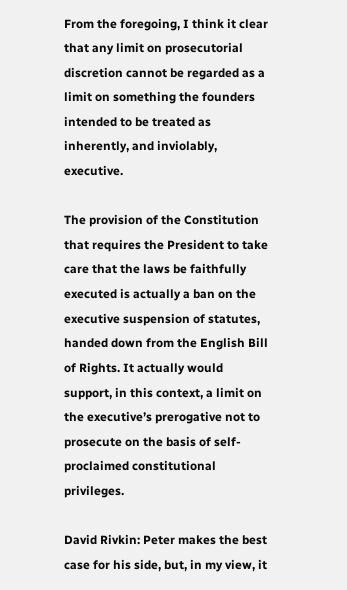From the foregoing, I think it clear that any limit on prosecutorial discretion cannot be regarded as a limit on something the founders intended to be treated as inherently, and inviolably, executive.

The provision of the Constitution that requires the President to take care that the laws be faithfully executed is actually a ban on the executive suspension of statutes, handed down from the English Bill of Rights. It actually would support, in this context, a limit on the executive’s prerogative not to prosecute on the basis of self-proclaimed constitutional privileges.

David Rivkin: Peter makes the best case for his side, but, in my view, it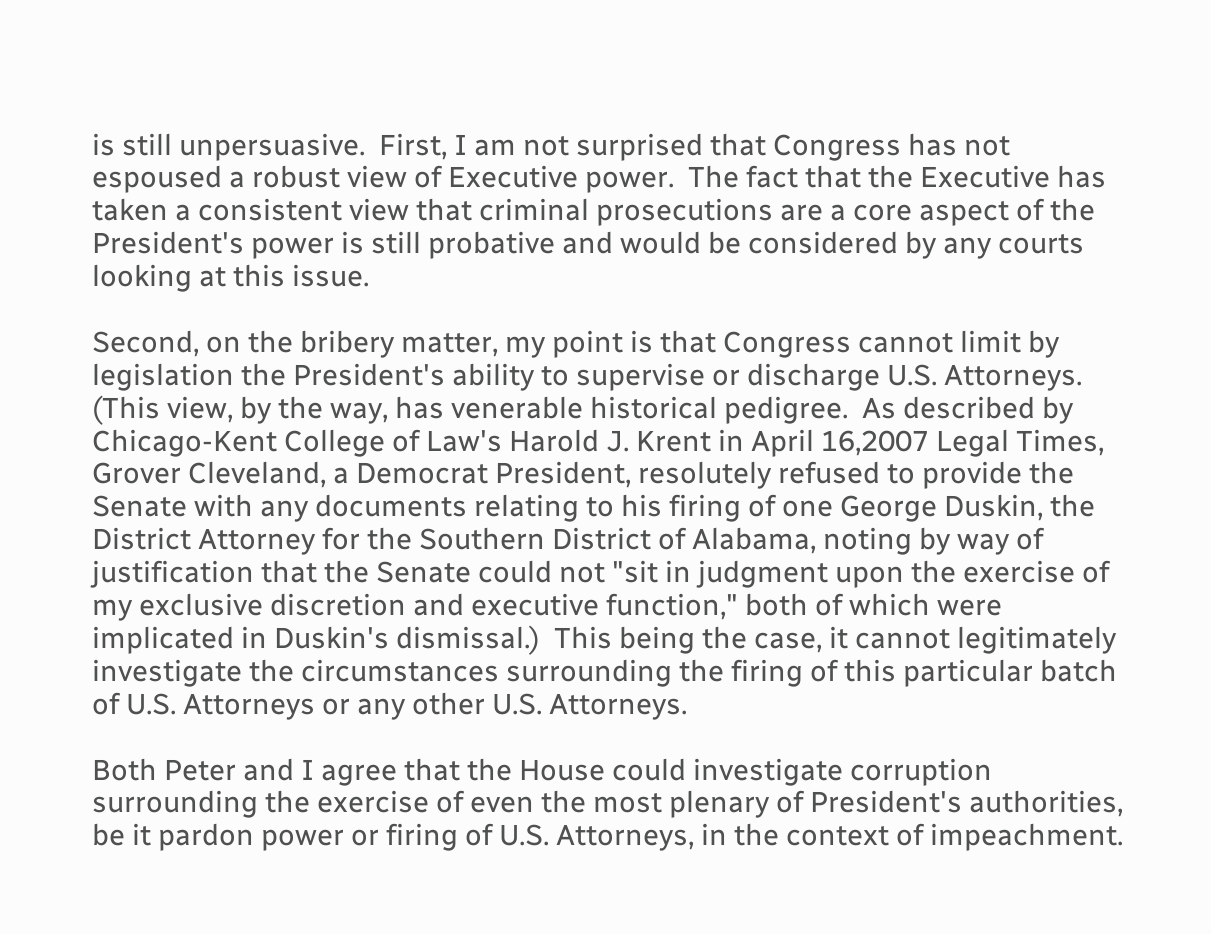is still unpersuasive.  First, I am not surprised that Congress has not espoused a robust view of Executive power.  The fact that the Executive has taken a consistent view that criminal prosecutions are a core aspect of the President's power is still probative and would be considered by any courts looking at this issue.

Second, on the bribery matter, my point is that Congress cannot limit by legislation the President's ability to supervise or discharge U.S. Attorneys.  (This view, by the way, has venerable historical pedigree.  As described by Chicago-Kent College of Law's Harold J. Krent in April 16,2007 Legal Times, Grover Cleveland, a Democrat President, resolutely refused to provide the Senate with any documents relating to his firing of one George Duskin, the District Attorney for the Southern District of Alabama, noting by way of justification that the Senate could not "sit in judgment upon the exercise of my exclusive discretion and executive function," both of which were implicated in Duskin's dismissal.)  This being the case, it cannot legitimately investigate the circumstances surrounding the firing of this particular batch of U.S. Attorneys or any other U.S. Attorneys.

Both Peter and I agree that the House could investigate corruption surrounding the exercise of even the most plenary of President's authorities, be it pardon power or firing of U.S. Attorneys, in the context of impeachment.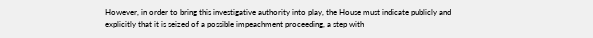However, in order to bring this investigative authority into play, the House must indicate publicly and explicitly that it is seized of a possible impeachment proceeding, a step with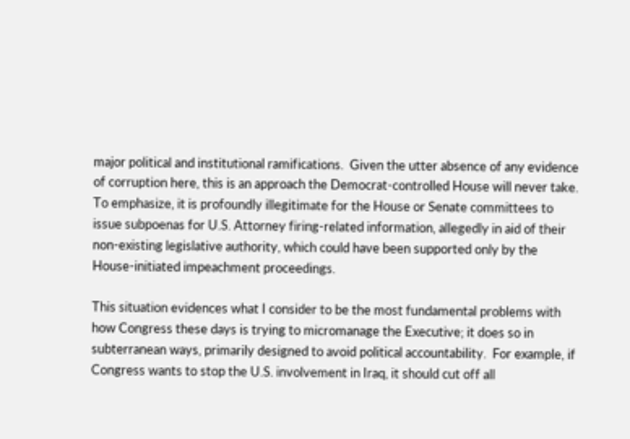major political and institutional ramifications.  Given the utter absence of any evidence of corruption here, this is an approach the Democrat-controlled House will never take.  To emphasize, it is profoundly illegitimate for the House or Senate committees to issue subpoenas for U.S. Attorney firing-related information, allegedly in aid of their non-existing legislative authority, which could have been supported only by the House-initiated impeachment proceedings.

This situation evidences what I consider to be the most fundamental problems with how Congress these days is trying to micromanage the Executive; it does so in subterranean ways, primarily designed to avoid political accountability.  For example, if Congress wants to stop the U.S. involvement in Iraq, it should cut off all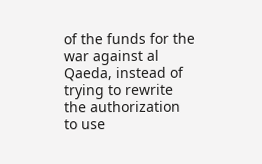of the funds for the war against al Qaeda, instead of trying to rewrite the authorization to use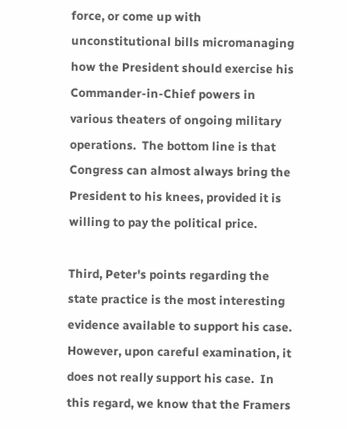force, or come up with unconstitutional bills micromanaging how the President should exercise his Commander-in-Chief powers in various theaters of ongoing military operations.  The bottom line is that Congress can almost always bring the President to his knees, provided it is willing to pay the political price.

Third, Peter's points regarding the state practice is the most interesting evidence available to support his case.  However, upon careful examination, it does not really support his case.  In this regard, we know that the Framers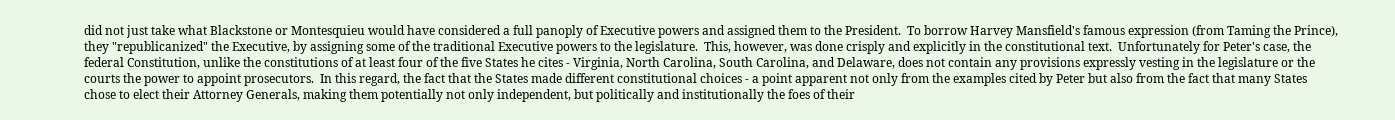did not just take what Blackstone or Montesquieu would have considered a full panoply of Executive powers and assigned them to the President.  To borrow Harvey Mansfield's famous expression (from Taming the Prince), they "republicanized" the Executive, by assigning some of the traditional Executive powers to the legislature.  This, however, was done crisply and explicitly in the constitutional text.  Unfortunately for Peter's case, the federal Constitution, unlike the constitutions of at least four of the five States he cites - Virginia, North Carolina, South Carolina, and Delaware, does not contain any provisions expressly vesting in the legislature or the courts the power to appoint prosecutors.  In this regard, the fact that the States made different constitutional choices - a point apparent not only from the examples cited by Peter but also from the fact that many States chose to elect their Attorney Generals, making them potentially not only independent, but politically and institutionally the foes of their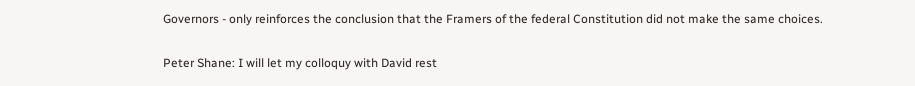Governors - only reinforces the conclusion that the Framers of the federal Constitution did not make the same choices.

Peter Shane: I will let my colloquy with David rest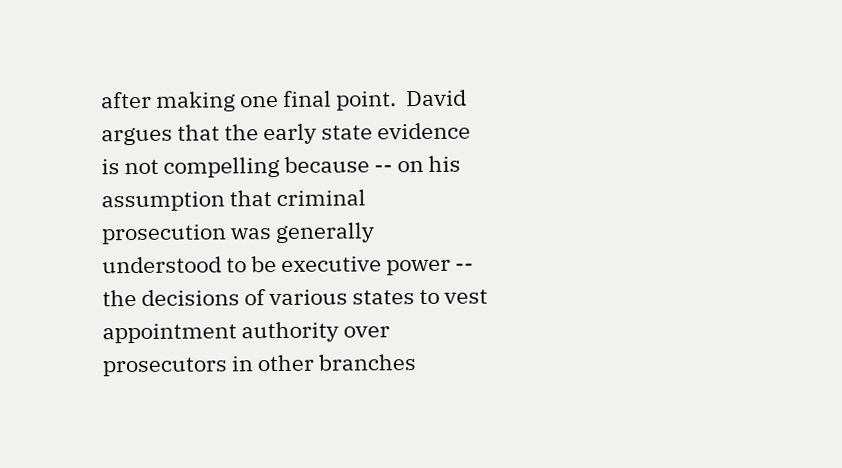after making one final point.  David argues that the early state evidence is not compelling because -- on his assumption that criminal prosecution was generally understood to be executive power -- the decisions of various states to vest appointment authority over prosecutors in other branches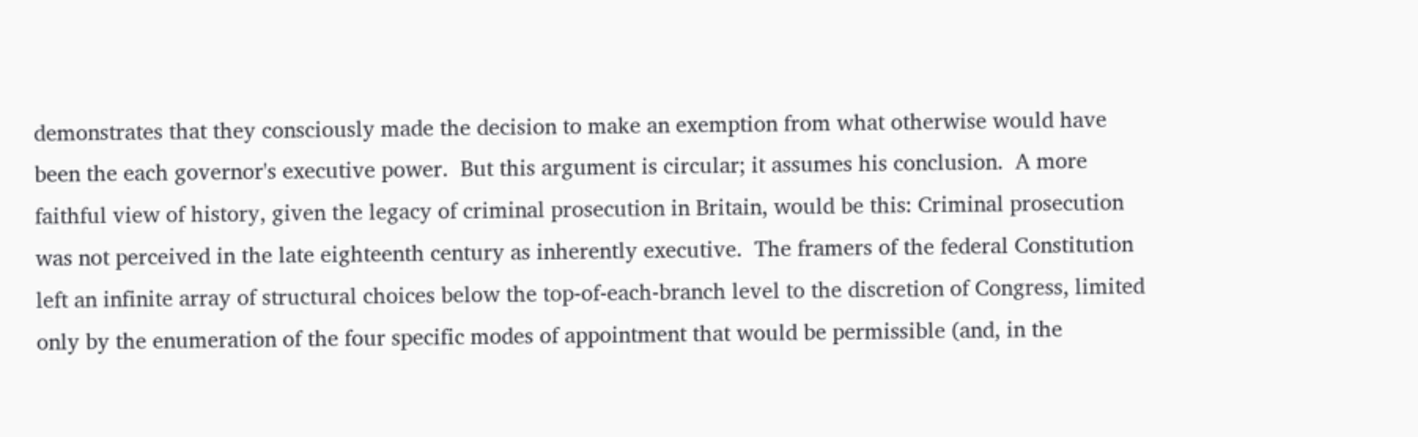demonstrates that they consciously made the decision to make an exemption from what otherwise would have been the each governor's executive power.  But this argument is circular; it assumes his conclusion.  A more faithful view of history, given the legacy of criminal prosecution in Britain, would be this: Criminal prosecution was not perceived in the late eighteenth century as inherently executive.  The framers of the federal Constitution left an infinite array of structural choices below the top-of-each-branch level to the discretion of Congress, limited only by the enumeration of the four specific modes of appointment that would be permissible (and, in the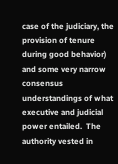case of the judiciary, the provision of tenure during good behavior) and some very narrow consensus understandings of what executive and judicial power entailed.  The authority vested in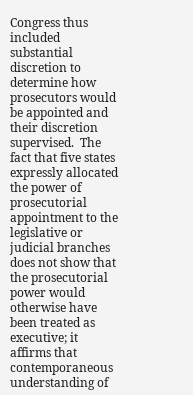Congress thus included substantial discretion to determine how prosecutors would be appointed and their discretion supervised.  The fact that five states expressly allocated the power of prosecutorial appointment to the legislative or judicial branches does not show that the prosecutorial power would otherwise have been treated as executive; it affirms that contemporaneous understanding of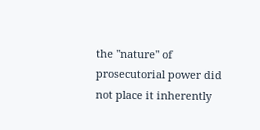the "nature" of prosecutorial power did not place it inherently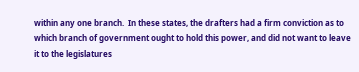within any one branch.  In these states, the drafters had a firm conviction as to which branch of government ought to hold this power, and did not want to leave it to the legislatures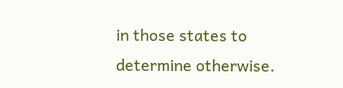in those states to determine otherwise.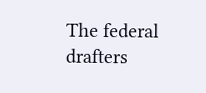The federal drafters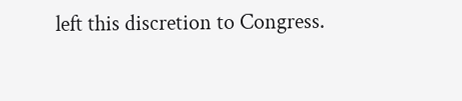left this discretion to Congress.